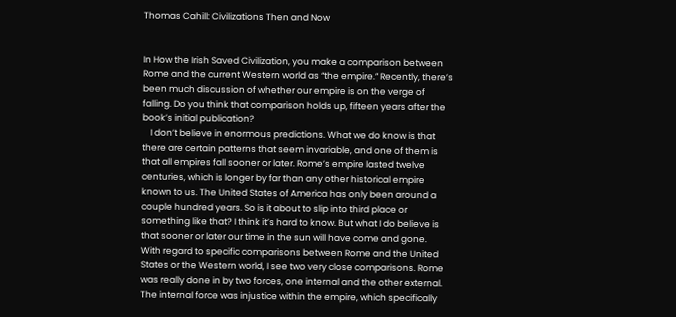Thomas Cahill: Civilizations Then and Now


In How the Irish Saved Civilization, you make a comparison between Rome and the current Western world as “the empire.” Recently, there’s been much discussion of whether our empire is on the verge of falling. Do you think that comparison holds up, fifteen years after the book’s initial publication?
    I don’t believe in enormous predictions. What we do know is that there are certain patterns that seem invariable, and one of them is that all empires fall sooner or later. Rome’s empire lasted twelve centuries, which is longer by far than any other historical empire known to us. The United States of America has only been around a couple hundred years. So is it about to slip into third place or something like that? I think it’s hard to know. But what I do believe is that sooner or later our time in the sun will have come and gone.
With regard to specific comparisons between Rome and the United States or the Western world, I see two very close comparisons. Rome was really done in by two forces, one internal and the other external. The internal force was injustice within the empire, which specifically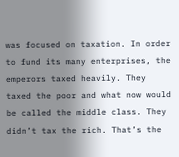was focused on taxation. In order to fund its many enterprises, the emperors taxed heavily. They taxed the poor and what now would be called the middle class. They didn’t tax the rich. That’s the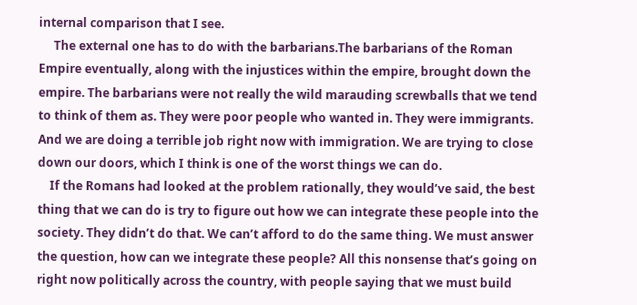internal comparison that I see.
     The external one has to do with the barbarians.The barbarians of the Roman Empire eventually, along with the injustices within the empire, brought down the empire. The barbarians were not really the wild marauding screwballs that we tend to think of them as. They were poor people who wanted in. They were immigrants. And we are doing a terrible job right now with immigration. We are trying to close down our doors, which I think is one of the worst things we can do.
    If the Romans had looked at the problem rationally, they would’ve said, the best thing that we can do is try to figure out how we can integrate these people into the society. They didn’t do that. We can’t afford to do the same thing. We must answer the question, how can we integrate these people? All this nonsense that’s going on right now politically across the country, with people saying that we must build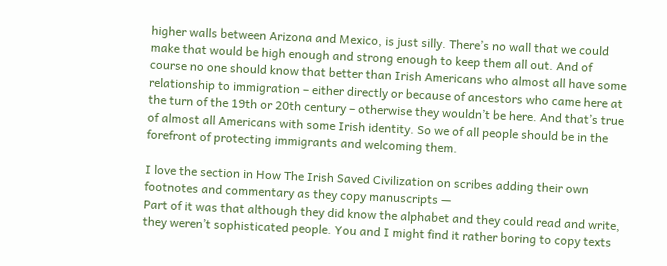higher walls between Arizona and Mexico, is just silly. There’s no wall that we could make that would be high enough and strong enough to keep them all out. And of course no one should know that better than Irish Americans who almost all have some relationship to immigration – either directly or because of ancestors who came here at the turn of the 19th or 20th century – otherwise they wouldn’t be here. And that’s true of almost all Americans with some Irish identity. So we of all people should be in the forefront of protecting immigrants and welcoming them.

I love the section in How The Irish Saved Civilization on scribes adding their own footnotes and commentary as they copy manuscripts —
Part of it was that although they did know the alphabet and they could read and write, they weren’t sophisticated people. You and I might find it rather boring to copy texts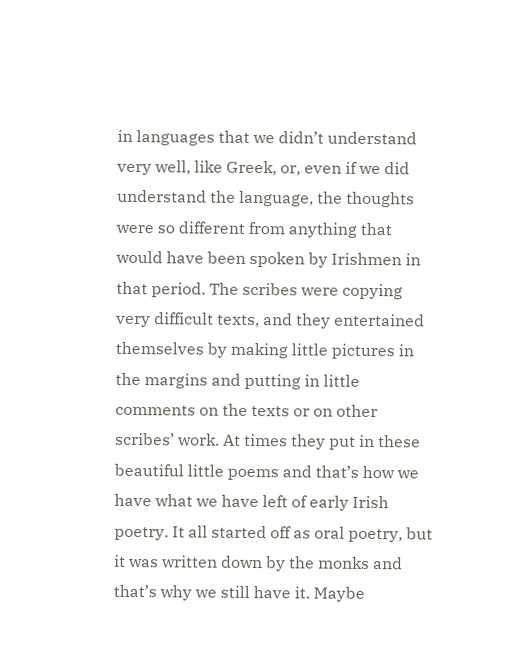in languages that we didn’t understand very well, like Greek, or, even if we did understand the language, the thoughts were so different from anything that would have been spoken by Irishmen in that period. The scribes were copying very difficult texts, and they entertained themselves by making little pictures in the margins and putting in little comments on the texts or on other scribes’ work. At times they put in these beautiful little poems and that’s how we have what we have left of early Irish poetry. It all started off as oral poetry, but it was written down by the monks and that’s why we still have it. Maybe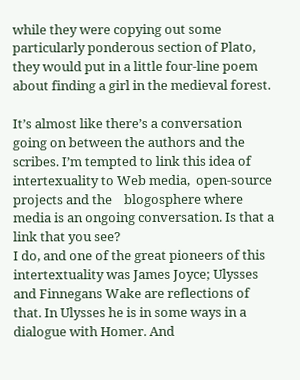while they were copying out some particularly ponderous section of Plato, they would put in a little four-line poem about finding a girl in the medieval forest.

It’s almost like there’s a conversation going on between the authors and the scribes. I’m tempted to link this idea of intertexuality to Web media,  open-source projects and the    blogosphere where media is an ongoing conversation. Is that a link that you see?
I do, and one of the great pioneers of this intertextuality was James Joyce; Ulysses and Finnegans Wake are reflections of that. In Ulysses he is in some ways in a dialogue with Homer. And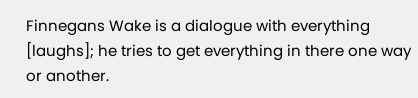Finnegans Wake is a dialogue with everything [laughs]; he tries to get everything in there one way or another.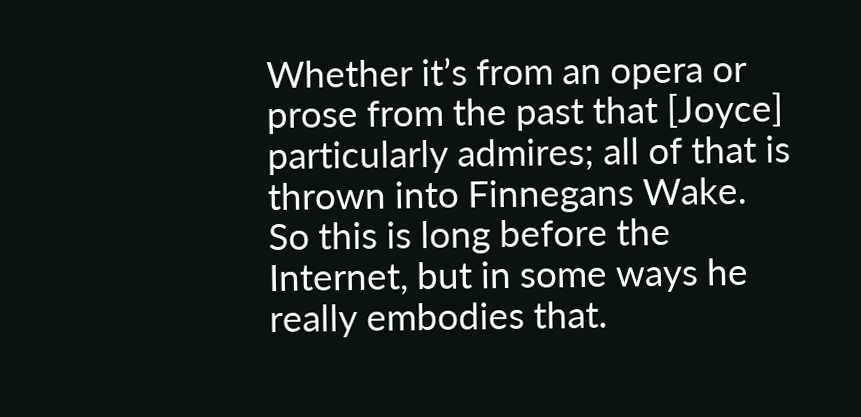Whether it’s from an opera or prose from the past that [Joyce] particularly admires; all of that is thrown into Finnegans Wake. So this is long before the Internet, but in some ways he really embodies that.